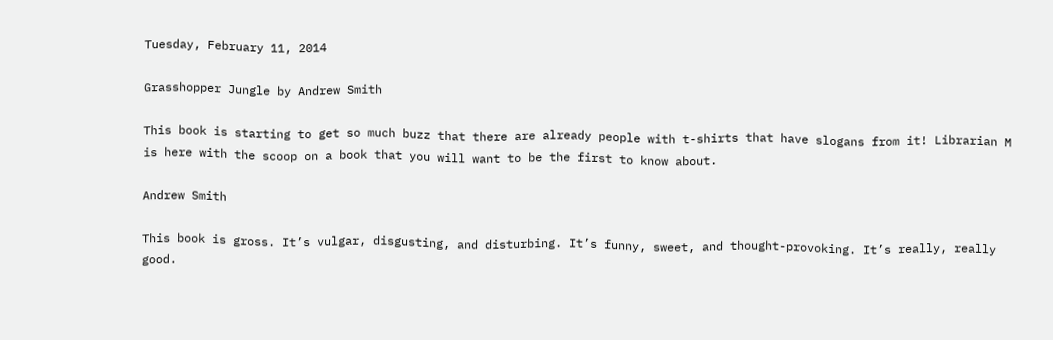Tuesday, February 11, 2014

Grasshopper Jungle by Andrew Smith

This book is starting to get so much buzz that there are already people with t-shirts that have slogans from it! Librarian M is here with the scoop on a book that you will want to be the first to know about.

Andrew Smith

This book is gross. It’s vulgar, disgusting, and disturbing. It’s funny, sweet, and thought-provoking. It’s really, really good.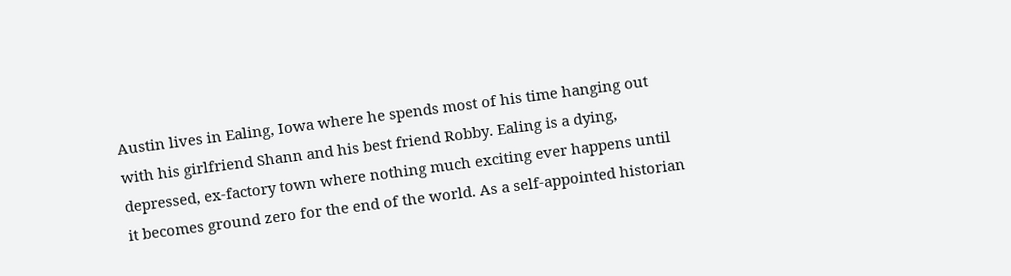Austin lives in Ealing, Iowa where he spends most of his time hanging out with his girlfriend Shann and his best friend Robby. Ealing is a dying, depressed, ex-factory town where nothing much exciting ever happens until it becomes ground zero for the end of the world. As a self-appointed historian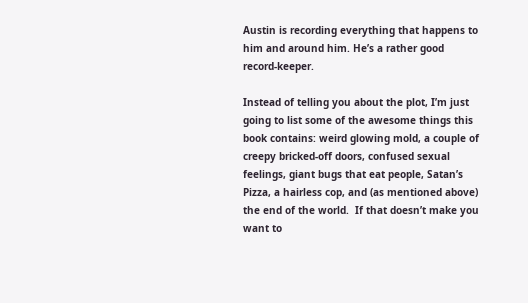Austin is recording everything that happens to him and around him. He’s a rather good record-keeper.

Instead of telling you about the plot, I’m just going to list some of the awesome things this book contains: weird glowing mold, a couple of creepy bricked-off doors, confused sexual feelings, giant bugs that eat people, Satan’s Pizza, a hairless cop, and (as mentioned above) the end of the world.  If that doesn’t make you want to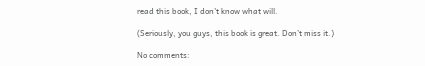read this book, I don’t know what will.

(Seriously, you guys, this book is great. Don’t miss it.)

No comments: